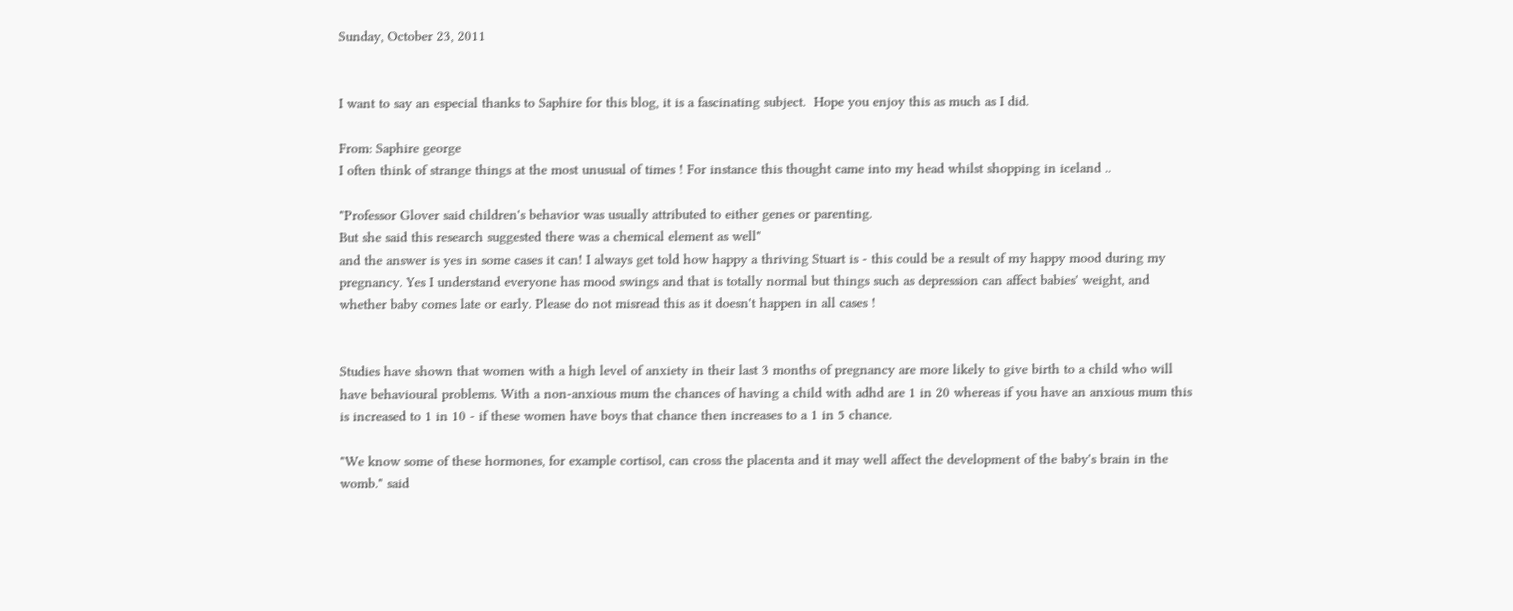Sunday, October 23, 2011


I want to say an especial thanks to Saphire for this blog, it is a fascinating subject.  Hope you enjoy this as much as I did.

From: Saphire george
I often think of strange things at the most unusual of times ! For instance this thought came into my head whilst shopping in iceland ..

"Professor Glover said children's behavior was usually attributed to either genes or parenting.
But she said this research suggested there was a chemical element as well"
and the answer is yes in some cases it can! I always get told how happy a thriving Stuart is - this could be a result of my happy mood during my pregnancy. Yes I understand everyone has mood swings and that is totally normal but things such as depression can affect babies' weight, and whether baby comes late or early. Please do not misread this as it doesn't happen in all cases !


Studies have shown that women with a high level of anxiety in their last 3 months of pregnancy are more likely to give birth to a child who will have behavioural problems. With a non-anxious mum the chances of having a child with adhd are 1 in 20 whereas if you have an anxious mum this is increased to 1 in 10 - if these women have boys that chance then increases to a 1 in 5 chance.

"We know some of these hormones, for example cortisol, can cross the placenta and it may well affect the development of the baby's brain in the womb." said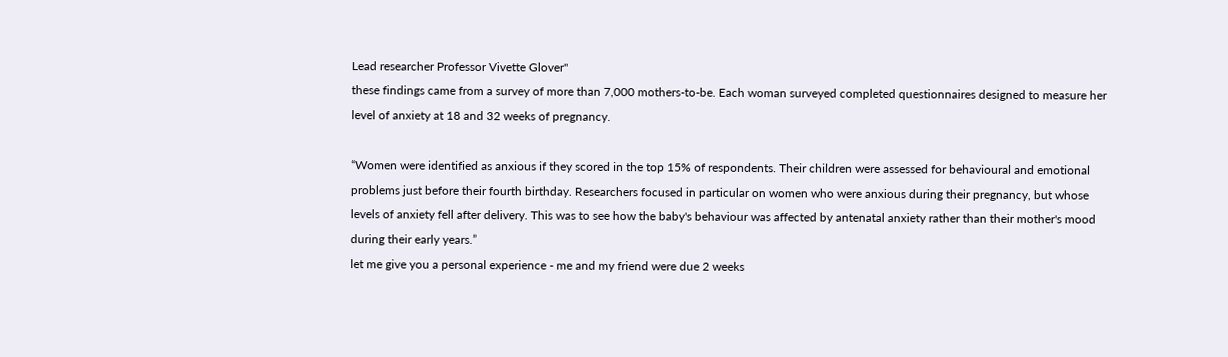Lead researcher Professor Vivette Glover"
these findings came from a survey of more than 7,000 mothers-to-be. Each woman surveyed completed questionnaires designed to measure her level of anxiety at 18 and 32 weeks of pregnancy.

“Women were identified as anxious if they scored in the top 15% of respondents. Their children were assessed for behavioural and emotional problems just before their fourth birthday. Researchers focused in particular on women who were anxious during their pregnancy, but whose levels of anxiety fell after delivery. This was to see how the baby's behaviour was affected by antenatal anxiety rather than their mother's mood during their early years.”
let me give you a personal experience - me and my friend were due 2 weeks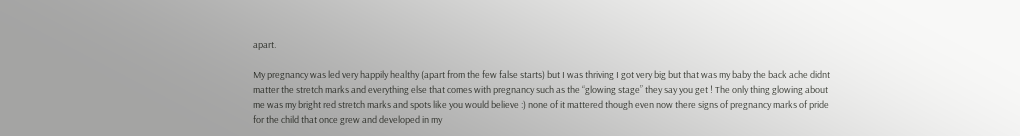apart.

My pregnancy was led very happily healthy (apart from the few false starts) but I was thriving I got very big but that was my baby the back ache didnt matter the stretch marks and everything else that comes with pregnancy such as the “glowing stage” they say you get ! The only thing glowing about me was my bright red stretch marks and spots like you would believe :) none of it mattered though even now there signs of pregnancy marks of pride for the child that once grew and developed in my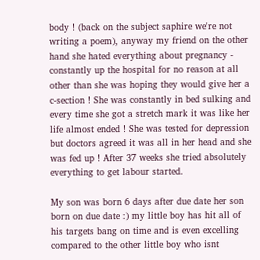body ! (back on the subject saphire we're not writing a poem), anyway my friend on the other hand she hated everything about pregnancy - constantly up the hospital for no reason at all other than she was hoping they would give her a c-section ! She was constantly in bed sulking and every time she got a stretch mark it was like her life almost ended ! She was tested for depression but doctors agreed it was all in her head and she was fed up ! After 37 weeks she tried absolutely everything to get labour started.

My son was born 6 days after due date her son born on due date :) my little boy has hit all of his targets bang on time and is even excelling compared to the other little boy who isnt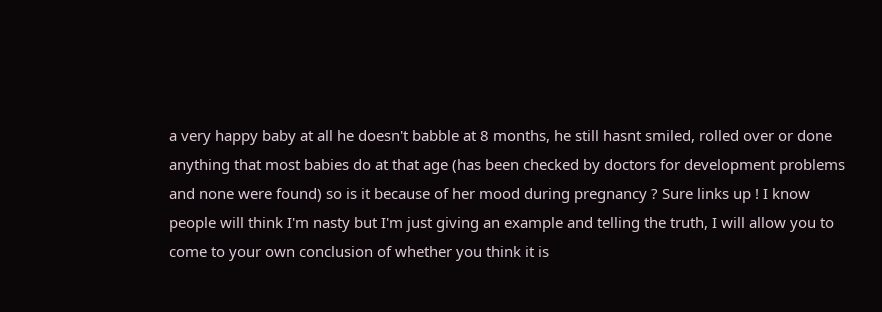a very happy baby at all he doesn't babble at 8 months, he still hasnt smiled, rolled over or done anything that most babies do at that age (has been checked by doctors for development problems and none were found) so is it because of her mood during pregnancy ? Sure links up ! I know people will think I'm nasty but I'm just giving an example and telling the truth, I will allow you to come to your own conclusion of whether you think it is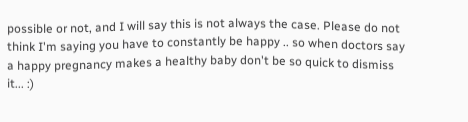possible or not, and I will say this is not always the case. Please do not think I'm saying you have to constantly be happy .. so when doctors say a happy pregnancy makes a healthy baby don't be so quick to dismiss it... :)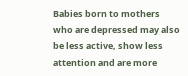Babies born to mothers who are depressed may also be less active, show less attention and are more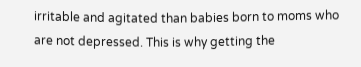irritable and agitated than babies born to moms who are not depressed. This is why getting the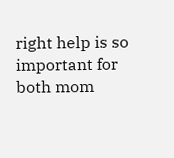right help is so important for both mom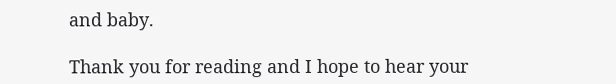and baby.

Thank you for reading and I hope to hear your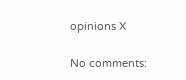opinions X

No comments: